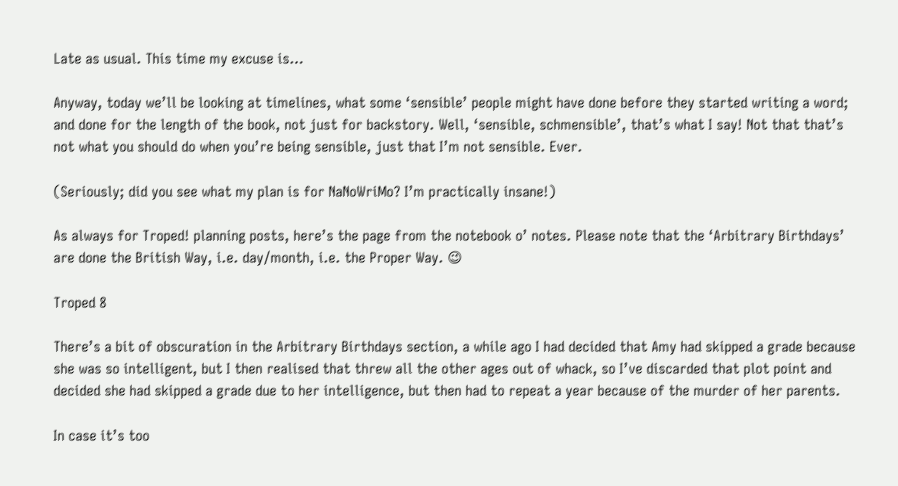Late as usual. This time my excuse is…

Anyway, today we’ll be looking at timelines, what some ‘sensible’ people might have done before they started writing a word; and done for the length of the book, not just for backstory. Well, ‘sensible, schmensible’, that’s what I say! Not that that’s not what you should do when you’re being sensible, just that I’m not sensible. Ever.

(Seriously; did you see what my plan is for NaNoWriMo? I’m practically insane!)

As always for Troped! planning posts, here’s the page from the notebook o’ notes. Please note that the ‘Arbitrary Birthdays’ are done the British Way, i.e. day/month, i.e. the Proper Way. 😉

Troped 8

There’s a bit of obscuration in the Arbitrary Birthdays section, a while ago I had decided that Amy had skipped a grade because she was so intelligent, but I then realised that threw all the other ages out of whack, so I’ve discarded that plot point and decided she had skipped a grade due to her intelligence, but then had to repeat a year because of the murder of her parents.

In case it’s too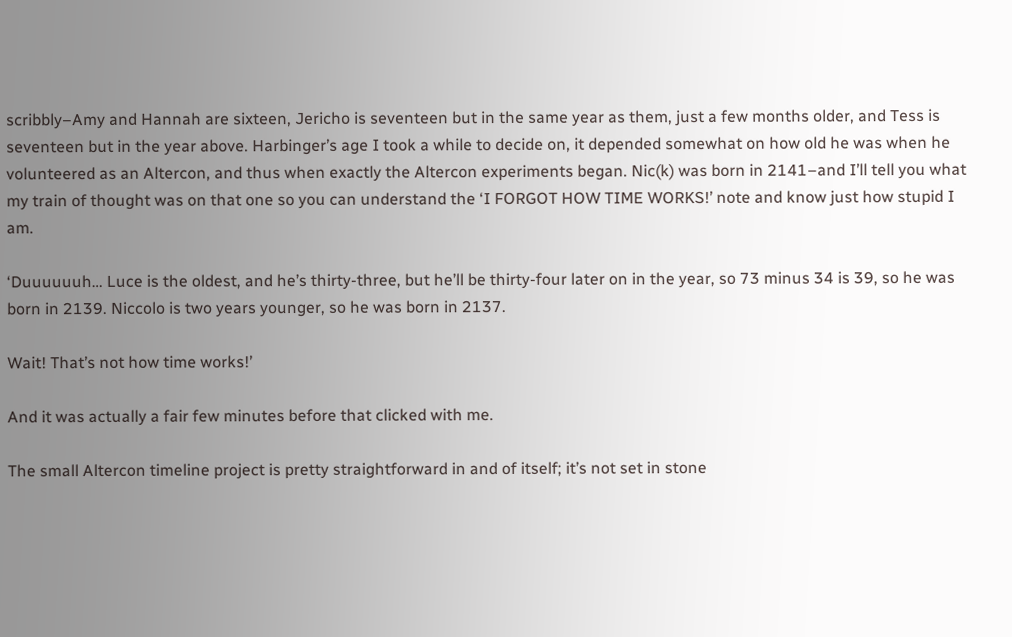scribbly–Amy and Hannah are sixteen, Jericho is seventeen but in the same year as them, just a few months older, and Tess is seventeen but in the year above. Harbinger’s age I took a while to decide on, it depended somewhat on how old he was when he volunteered as an Altercon, and thus when exactly the Altercon experiments began. Nic(k) was born in 2141–and I’ll tell you what my train of thought was on that one so you can understand the ‘I FORGOT HOW TIME WORKS!’ note and know just how stupid I am.

‘Duuuuuuh… Luce is the oldest, and he’s thirty-three, but he’ll be thirty-four later on in the year, so 73 minus 34 is 39, so he was born in 2139. Niccolo is two years younger, so he was born in 2137.

Wait! That’s not how time works!’

And it was actually a fair few minutes before that clicked with me.

The small Altercon timeline project is pretty straightforward in and of itself; it’s not set in stone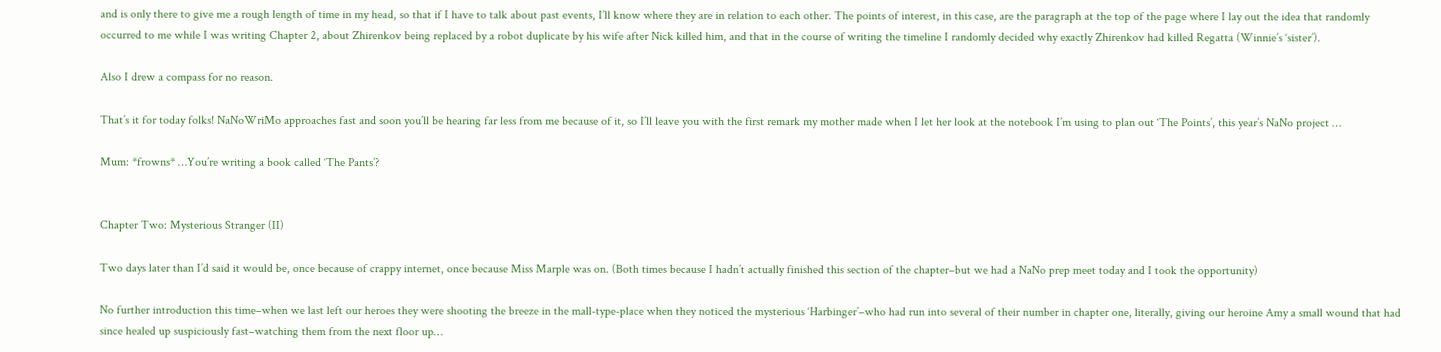and is only there to give me a rough length of time in my head, so that if I have to talk about past events, I’ll know where they are in relation to each other. The points of interest, in this case, are the paragraph at the top of the page where I lay out the idea that randomly occurred to me while I was writing Chapter 2, about Zhirenkov being replaced by a robot duplicate by his wife after Nick killed him, and that in the course of writing the timeline I randomly decided why exactly Zhirenkov had killed Regatta (Winnie’s ‘sister’).

Also I drew a compass for no reason.

That’s it for today folks! NaNoWriMo approaches fast and soon you’ll be hearing far less from me because of it, so I’ll leave you with the first remark my mother made when I let her look at the notebook I’m using to plan out ‘The Points’, this year’s NaNo project …

Mum: *frowns* …You’re writing a book called ‘The Pants’?


Chapter Two: Mysterious Stranger (II)

Two days later than I’d said it would be, once because of crappy internet, once because Miss Marple was on. (Both times because I hadn’t actually finished this section of the chapter–but we had a NaNo prep meet today and I took the opportunity)

No further introduction this time–when we last left our heroes they were shooting the breeze in the mall-type-place when they noticed the mysterious ‘Harbinger’–who had run into several of their number in chapter one, literally, giving our heroine Amy a small wound that had since healed up suspiciously fast–watching them from the next floor up…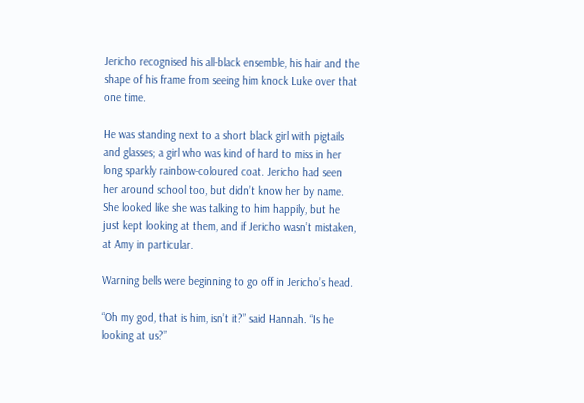Jericho recognised his all-black ensemble, his hair and the shape of his frame from seeing him knock Luke over that one time.

He was standing next to a short black girl with pigtails and glasses; a girl who was kind of hard to miss in her long sparkly rainbow-coloured coat. Jericho had seen her around school too, but didn’t know her by name. She looked like she was talking to him happily, but he just kept looking at them, and if Jericho wasn’t mistaken, at Amy in particular.

Warning bells were beginning to go off in Jericho’s head.

“Oh my god, that is him, isn’t it?” said Hannah. “Is he looking at us?”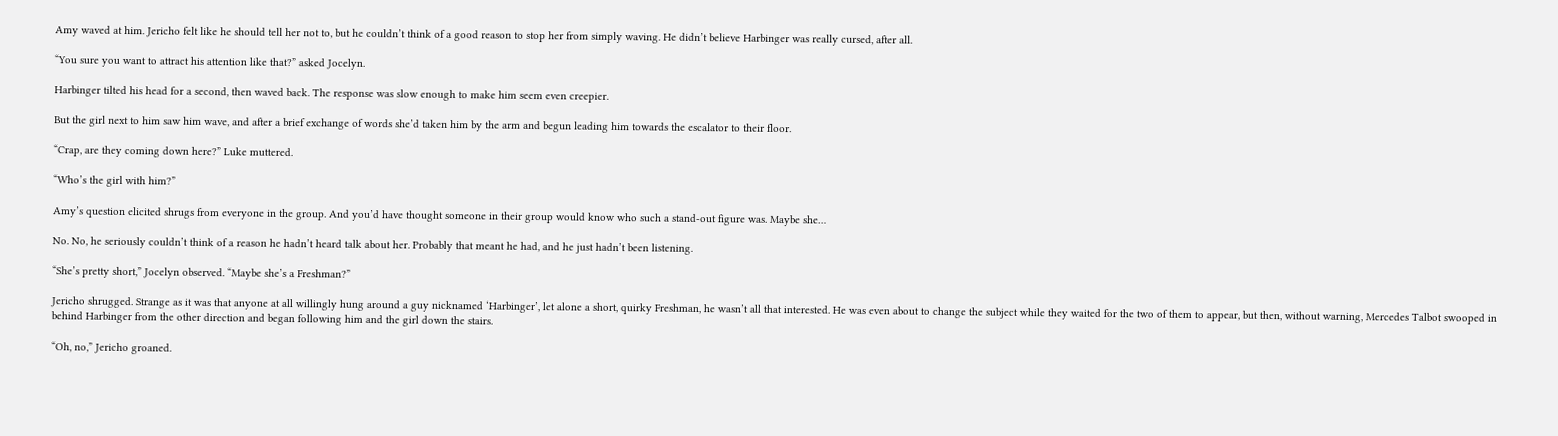Amy waved at him. Jericho felt like he should tell her not to, but he couldn’t think of a good reason to stop her from simply waving. He didn’t believe Harbinger was really cursed, after all.

“You sure you want to attract his attention like that?” asked Jocelyn.

Harbinger tilted his head for a second, then waved back. The response was slow enough to make him seem even creepier.

But the girl next to him saw him wave, and after a brief exchange of words she’d taken him by the arm and begun leading him towards the escalator to their floor.

“Crap, are they coming down here?” Luke muttered.

“Who’s the girl with him?”

Amy’s question elicited shrugs from everyone in the group. And you’d have thought someone in their group would know who such a stand-out figure was. Maybe she…

No. No, he seriously couldn’t think of a reason he hadn’t heard talk about her. Probably that meant he had, and he just hadn’t been listening.

“She’s pretty short,” Jocelyn observed. “Maybe she’s a Freshman?”

Jericho shrugged. Strange as it was that anyone at all willingly hung around a guy nicknamed ‘Harbinger’, let alone a short, quirky Freshman, he wasn’t all that interested. He was even about to change the subject while they waited for the two of them to appear, but then, without warning, Mercedes Talbot swooped in behind Harbinger from the other direction and began following him and the girl down the stairs.

“Oh, no,” Jericho groaned.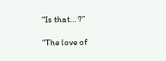“Is that… ?”

“The love of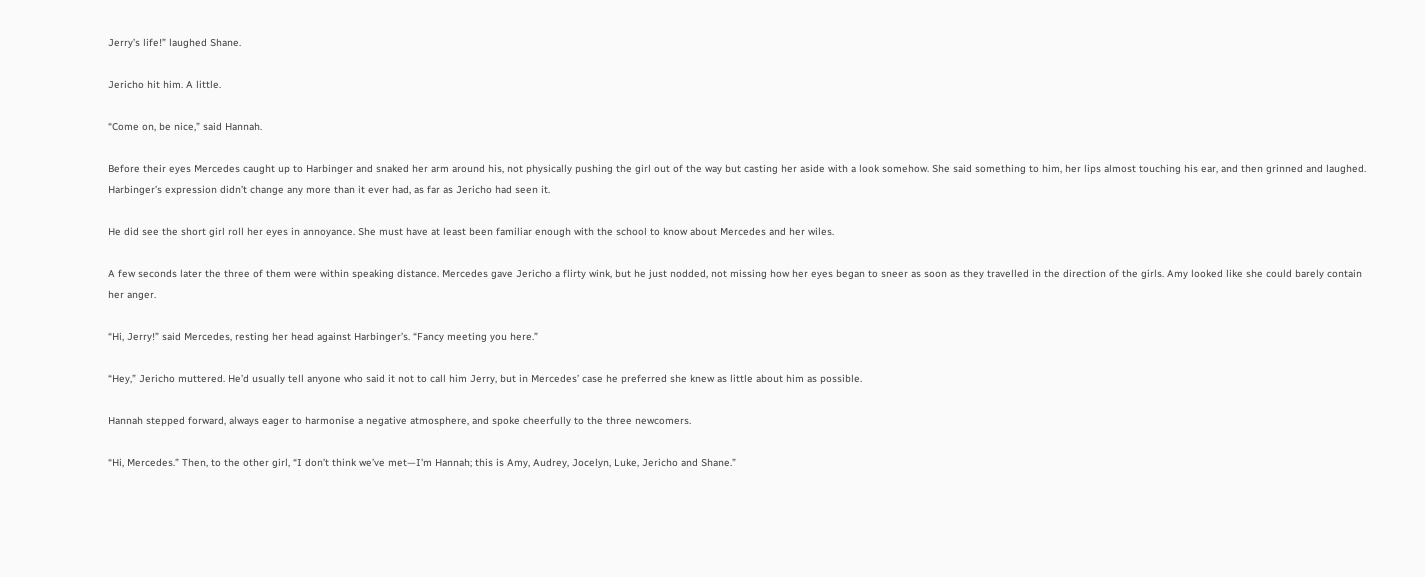Jerry’s life!” laughed Shane.

Jericho hit him. A little.

“Come on, be nice,” said Hannah.

Before their eyes Mercedes caught up to Harbinger and snaked her arm around his, not physically pushing the girl out of the way but casting her aside with a look somehow. She said something to him, her lips almost touching his ear, and then grinned and laughed. Harbinger’s expression didn’t change any more than it ever had, as far as Jericho had seen it.

He did see the short girl roll her eyes in annoyance. She must have at least been familiar enough with the school to know about Mercedes and her wiles.

A few seconds later the three of them were within speaking distance. Mercedes gave Jericho a flirty wink, but he just nodded, not missing how her eyes began to sneer as soon as they travelled in the direction of the girls. Amy looked like she could barely contain her anger.

“Hi, Jerry!” said Mercedes, resting her head against Harbinger’s. “Fancy meeting you here.”

“Hey,” Jericho muttered. He’d usually tell anyone who said it not to call him Jerry, but in Mercedes’ case he preferred she knew as little about him as possible.

Hannah stepped forward, always eager to harmonise a negative atmosphere, and spoke cheerfully to the three newcomers.

“Hi, Mercedes.” Then, to the other girl, “I don’t think we’ve met—I’m Hannah; this is Amy, Audrey, Jocelyn, Luke, Jericho and Shane.”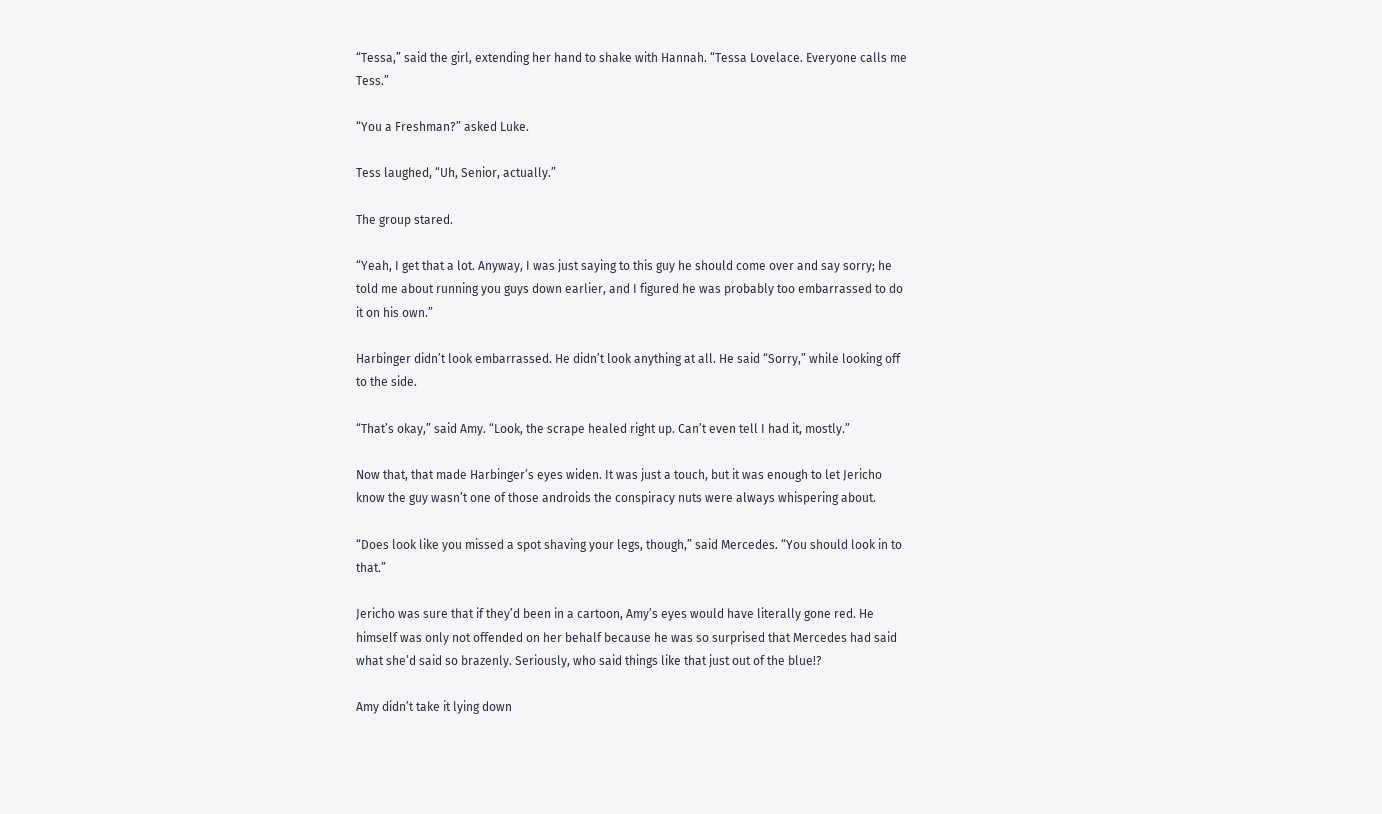“Tessa,” said the girl, extending her hand to shake with Hannah. “Tessa Lovelace. Everyone calls me Tess.”

“You a Freshman?” asked Luke.

Tess laughed, “Uh, Senior, actually.”

The group stared.

“Yeah, I get that a lot. Anyway, I was just saying to this guy he should come over and say sorry; he told me about running you guys down earlier, and I figured he was probably too embarrassed to do it on his own.”

Harbinger didn’t look embarrassed. He didn’t look anything at all. He said “Sorry,” while looking off to the side.

“That’s okay,” said Amy. “Look, the scrape healed right up. Can’t even tell I had it, mostly.”

Now that, that made Harbinger’s eyes widen. It was just a touch, but it was enough to let Jericho know the guy wasn’t one of those androids the conspiracy nuts were always whispering about.

“Does look like you missed a spot shaving your legs, though,” said Mercedes. “You should look in to that.”

Jericho was sure that if they’d been in a cartoon, Amy’s eyes would have literally gone red. He himself was only not offended on her behalf because he was so surprised that Mercedes had said what she’d said so brazenly. Seriously, who said things like that just out of the blue!?

Amy didn’t take it lying down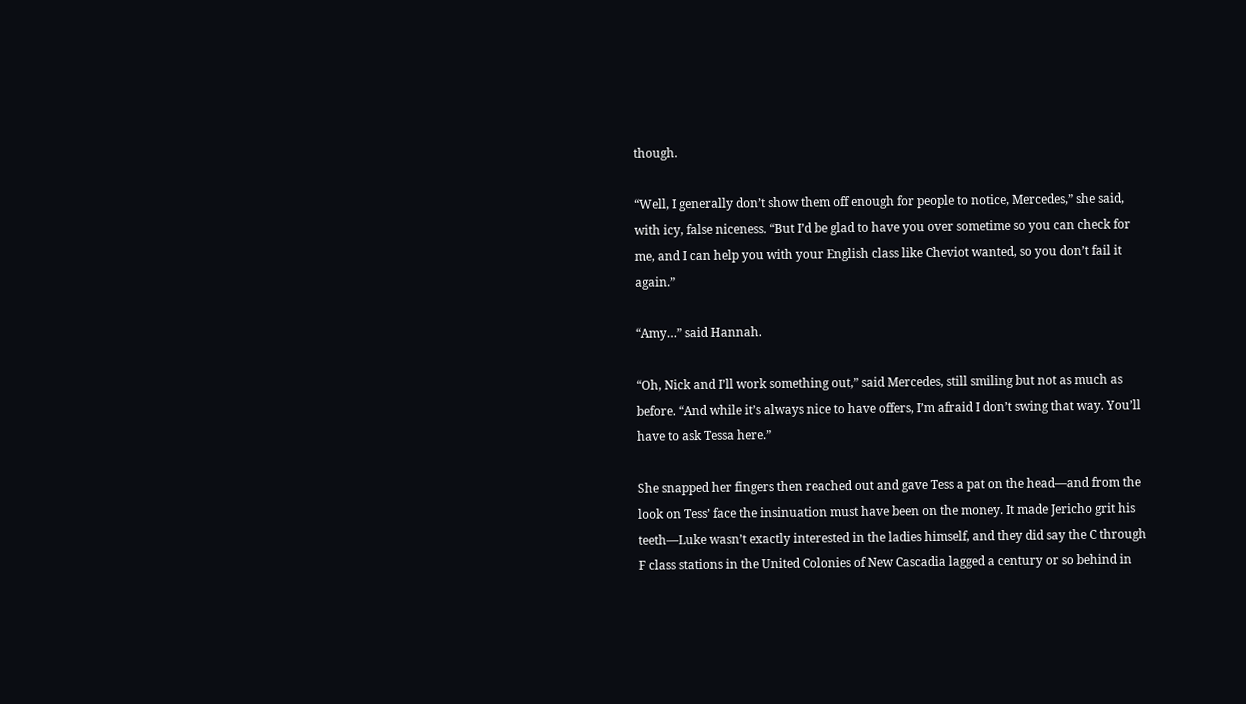though.

“Well, I generally don’t show them off enough for people to notice, Mercedes,” she said, with icy, false niceness. “But I’d be glad to have you over sometime so you can check for me, and I can help you with your English class like Cheviot wanted, so you don’t fail it again.”

“Amy…” said Hannah.

“Oh, Nick and I’ll work something out,” said Mercedes, still smiling but not as much as before. “And while it’s always nice to have offers, I’m afraid I don’t swing that way. You’ll have to ask Tessa here.”

She snapped her fingers then reached out and gave Tess a pat on the head—and from the look on Tess’ face the insinuation must have been on the money. It made Jericho grit his teeth—Luke wasn’t exactly interested in the ladies himself, and they did say the C through F class stations in the United Colonies of New Cascadia lagged a century or so behind in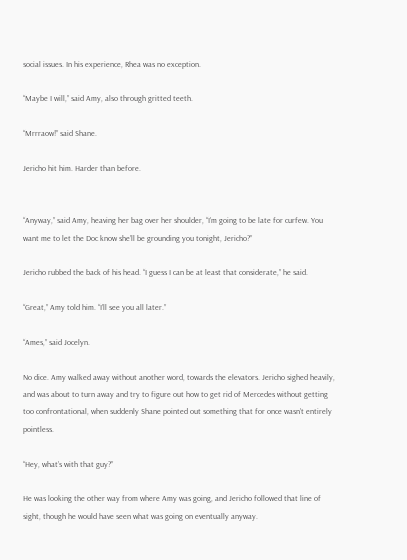social issues. In his experience, Rhea was no exception.

“Maybe I will,” said Amy, also through gritted teeth.

“Mrrraow!” said Shane.

Jericho hit him. Harder than before.


“Anyway,” said Amy, heaving her bag over her shoulder, “I’m going to be late for curfew. You want me to let the Doc know she’ll be grounding you tonight, Jericho?”

Jericho rubbed the back of his head. “I guess I can be at least that considerate,” he said.

“Great,” Amy told him. “I’ll see you all later.”

“Ames,” said Jocelyn.

No dice. Amy walked away without another word, towards the elevators. Jericho sighed heavily, and was about to turn away and try to figure out how to get rid of Mercedes without getting too confrontational, when suddenly Shane pointed out something that for once wasn’t entirely pointless.

“Hey, what’s with that guy?”

He was looking the other way from where Amy was going, and Jericho followed that line of sight, though he would have seen what was going on eventually anyway.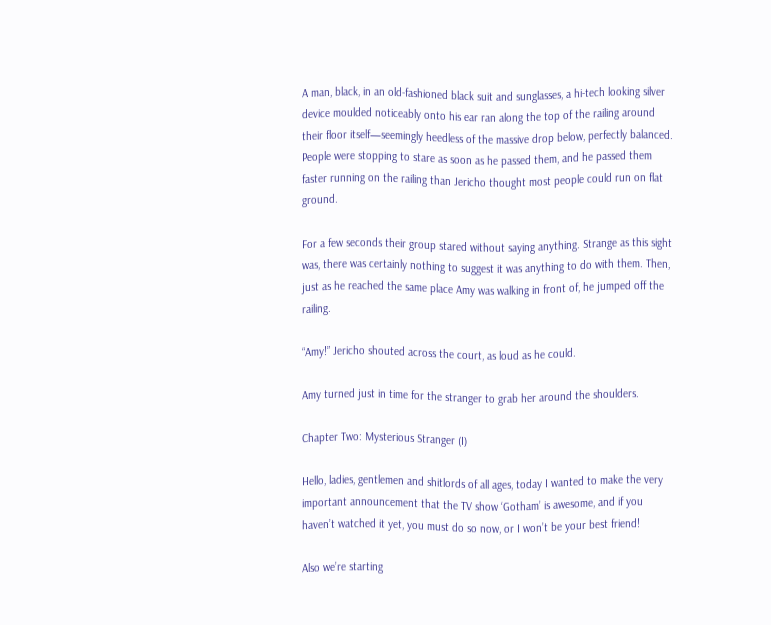A man, black, in an old-fashioned black suit and sunglasses, a hi-tech looking silver device moulded noticeably onto his ear ran along the top of the railing around their floor itself—seemingly heedless of the massive drop below, perfectly balanced. People were stopping to stare as soon as he passed them, and he passed them faster running on the railing than Jericho thought most people could run on flat ground.

For a few seconds their group stared without saying anything. Strange as this sight was, there was certainly nothing to suggest it was anything to do with them. Then, just as he reached the same place Amy was walking in front of, he jumped off the railing.

“Amy!” Jericho shouted across the court, as loud as he could.

Amy turned just in time for the stranger to grab her around the shoulders.

Chapter Two: Mysterious Stranger (I)

Hello, ladies, gentlemen and shitlords of all ages, today I wanted to make the very important announcement that the TV show ‘Gotham’ is awesome, and if you haven’t watched it yet, you must do so now, or I won’t be your best friend!

Also we’re starting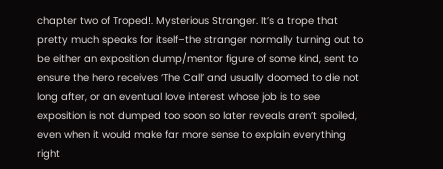chapter two of Troped!. Mysterious Stranger. It’s a trope that pretty much speaks for itself–the stranger normally turning out to be either an exposition dump/mentor figure of some kind, sent to ensure the hero receives ‘The Call’ and usually doomed to die not long after, or an eventual love interest whose job is to see exposition is not dumped too soon so later reveals aren’t spoiled, even when it would make far more sense to explain everything right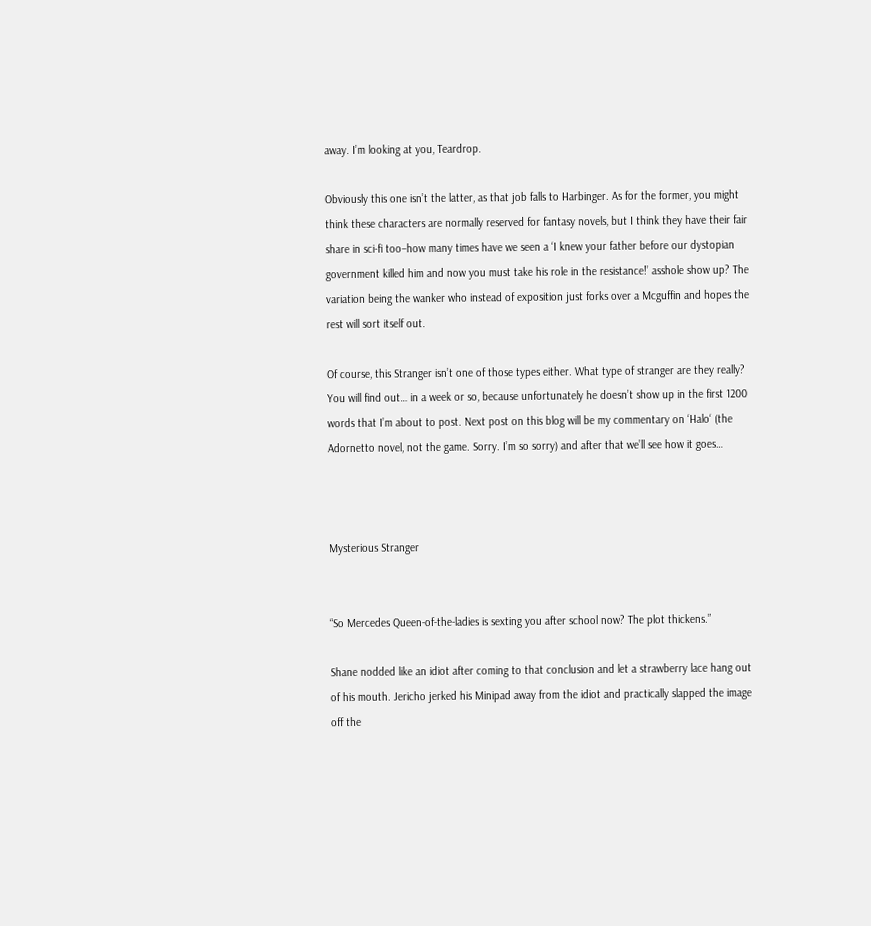away. I’m looking at you, Teardrop.

Obviously this one isn’t the latter, as that job falls to Harbinger. As for the former, you might think these characters are normally reserved for fantasy novels, but I think they have their fair share in sci-fi too–how many times have we seen a ‘I knew your father before our dystopian government killed him and now you must take his role in the resistance!’ asshole show up? The variation being the wanker who instead of exposition just forks over a Mcguffin and hopes the rest will sort itself out.

Of course, this Stranger isn’t one of those types either. What type of stranger are they really? You will find out… in a week or so, because unfortunately he doesn’t show up in the first 1200 words that I’m about to post. Next post on this blog will be my commentary on ‘Halo‘ (the Adornetto novel, not the game. Sorry. I’m so sorry) and after that we’ll see how it goes…



Mysterious Stranger


“So Mercedes Queen-of-the-ladies is sexting you after school now? The plot thickens.”

Shane nodded like an idiot after coming to that conclusion and let a strawberry lace hang out of his mouth. Jericho jerked his Minipad away from the idiot and practically slapped the image off the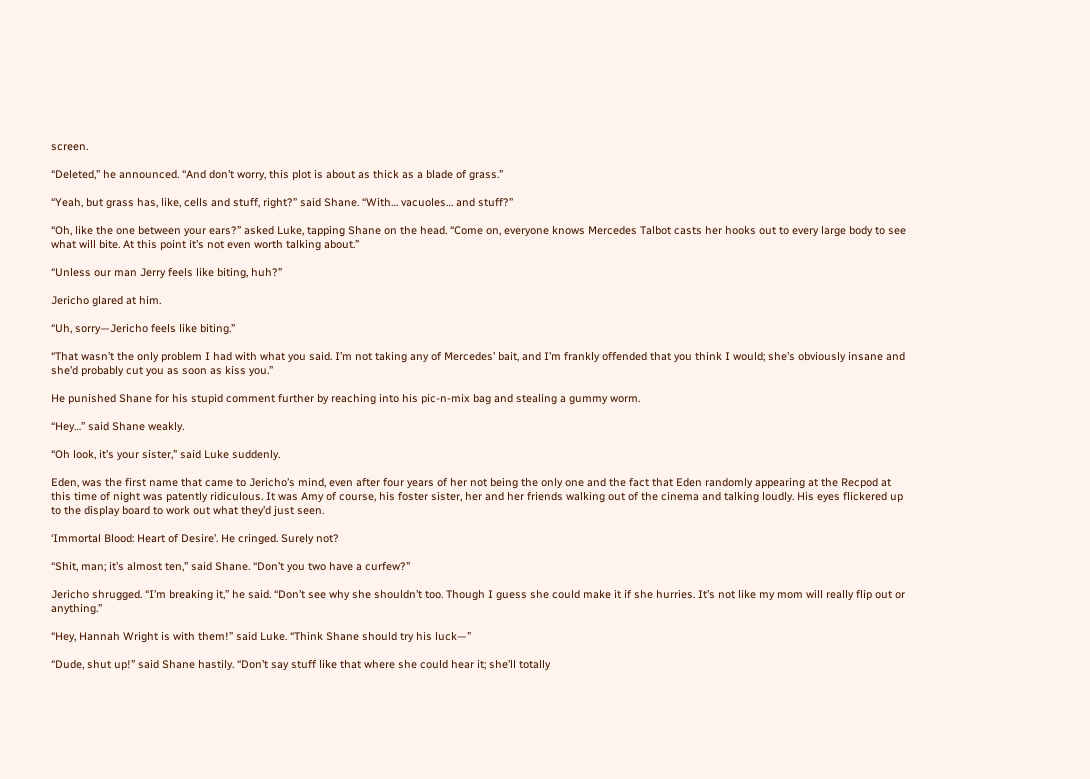screen.

“Deleted,” he announced. “And don’t worry, this plot is about as thick as a blade of grass.”

“Yeah, but grass has, like, cells and stuff, right?” said Shane. “With… vacuoles… and stuff?”

“Oh, like the one between your ears?” asked Luke, tapping Shane on the head. “Come on, everyone knows Mercedes Talbot casts her hooks out to every large body to see what will bite. At this point it’s not even worth talking about.”

“Unless our man Jerry feels like biting, huh?”

Jericho glared at him.

“Uh, sorry—Jericho feels like biting.”

“That wasn’t the only problem I had with what you said. I’m not taking any of Mercedes’ bait, and I’m frankly offended that you think I would; she’s obviously insane and she’d probably cut you as soon as kiss you.”

He punished Shane for his stupid comment further by reaching into his pic-n-mix bag and stealing a gummy worm.

“Hey…” said Shane weakly.

“Oh look, it’s your sister,” said Luke suddenly.

Eden, was the first name that came to Jericho’s mind, even after four years of her not being the only one and the fact that Eden randomly appearing at the Recpod at this time of night was patently ridiculous. It was Amy of course, his foster sister, her and her friends walking out of the cinema and talking loudly. His eyes flickered up to the display board to work out what they’d just seen.

‘Immortal Blood: Heart of Desire’. He cringed. Surely not?

“Shit, man; it’s almost ten,” said Shane. “Don’t you two have a curfew?”

Jericho shrugged. “I’m breaking it,” he said. “Don’t see why she shouldn’t too. Though I guess she could make it if she hurries. It’s not like my mom will really flip out or anything.”

“Hey, Hannah Wright is with them!” said Luke. “Think Shane should try his luck—”

“Dude, shut up!” said Shane hastily. “Don’t say stuff like that where she could hear it; she’ll totally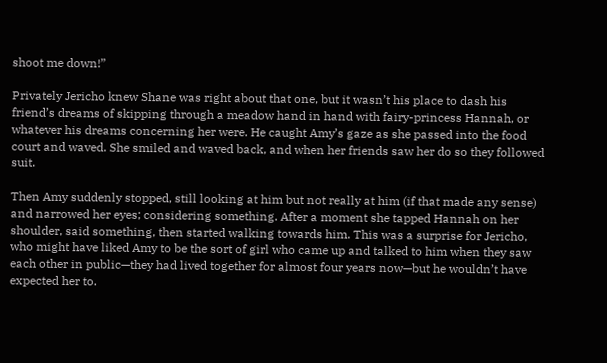shoot me down!”

Privately Jericho knew Shane was right about that one, but it wasn’t his place to dash his friend’s dreams of skipping through a meadow hand in hand with fairy-princess Hannah, or whatever his dreams concerning her were. He caught Amy’s gaze as she passed into the food court and waved. She smiled and waved back, and when her friends saw her do so they followed suit.

Then Amy suddenly stopped, still looking at him but not really at him (if that made any sense) and narrowed her eyes; considering something. After a moment she tapped Hannah on her shoulder, said something, then started walking towards him. This was a surprise for Jericho, who might have liked Amy to be the sort of girl who came up and talked to him when they saw each other in public—they had lived together for almost four years now—but he wouldn’t have expected her to.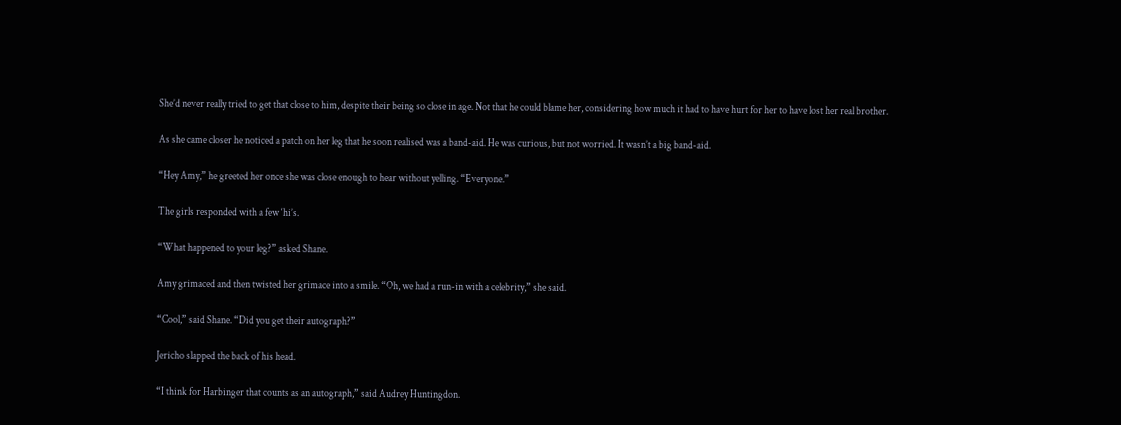She’d never really tried to get that close to him, despite their being so close in age. Not that he could blame her, considering how much it had to have hurt for her to have lost her real brother.

As she came closer he noticed a patch on her leg that he soon realised was a band-aid. He was curious, but not worried. It wasn’t a big band-aid.

“Hey Amy,” he greeted her once she was close enough to hear without yelling. “Everyone.”

The girls responded with a few ‘hi’s.

“What happened to your leg?” asked Shane.

Amy grimaced and then twisted her grimace into a smile. “Oh, we had a run-in with a celebrity,” she said.

“Cool,” said Shane. “Did you get their autograph?”

Jericho slapped the back of his head.

“I think for Harbinger that counts as an autograph,” said Audrey Huntingdon.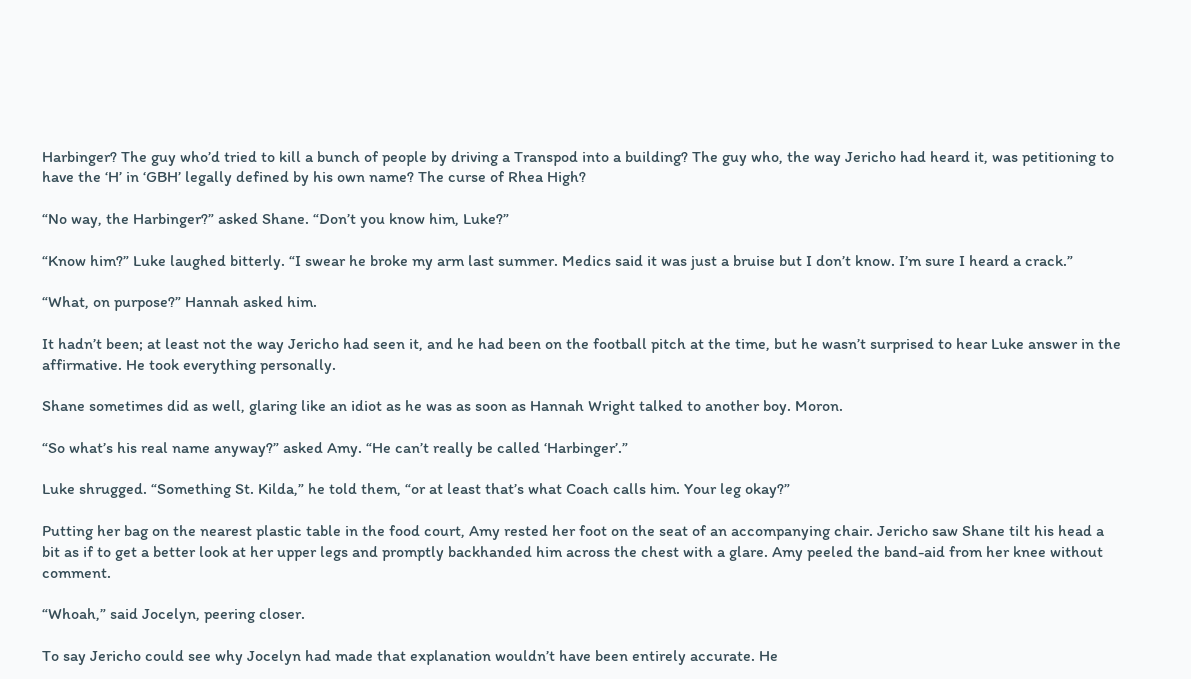Harbinger? The guy who’d tried to kill a bunch of people by driving a Transpod into a building? The guy who, the way Jericho had heard it, was petitioning to have the ‘H’ in ‘GBH’ legally defined by his own name? The curse of Rhea High?

“No way, the Harbinger?” asked Shane. “Don’t you know him, Luke?”

“Know him?” Luke laughed bitterly. “I swear he broke my arm last summer. Medics said it was just a bruise but I don’t know. I’m sure I heard a crack.”

“What, on purpose?” Hannah asked him.

It hadn’t been; at least not the way Jericho had seen it, and he had been on the football pitch at the time, but he wasn’t surprised to hear Luke answer in the affirmative. He took everything personally.

Shane sometimes did as well, glaring like an idiot as he was as soon as Hannah Wright talked to another boy. Moron.

“So what’s his real name anyway?” asked Amy. “He can’t really be called ‘Harbinger’.”

Luke shrugged. “Something St. Kilda,” he told them, “or at least that’s what Coach calls him. Your leg okay?”

Putting her bag on the nearest plastic table in the food court, Amy rested her foot on the seat of an accompanying chair. Jericho saw Shane tilt his head a bit as if to get a better look at her upper legs and promptly backhanded him across the chest with a glare. Amy peeled the band-aid from her knee without comment.

“Whoah,” said Jocelyn, peering closer.

To say Jericho could see why Jocelyn had made that explanation wouldn’t have been entirely accurate. He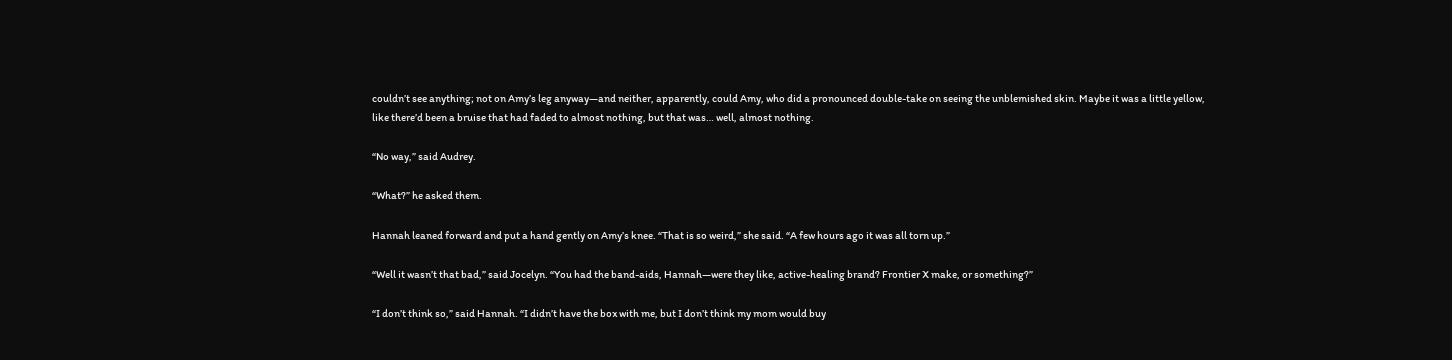couldn’t see anything; not on Amy’s leg anyway—and neither, apparently, could Amy, who did a pronounced double-take on seeing the unblemished skin. Maybe it was a little yellow, like there’d been a bruise that had faded to almost nothing, but that was… well, almost nothing.

“No way,” said Audrey.

“What?” he asked them.

Hannah leaned forward and put a hand gently on Amy’s knee. “That is so weird,” she said. “A few hours ago it was all torn up.”

“Well it wasn’t that bad,” said Jocelyn. “You had the band-aids, Hannah—were they like, active-healing brand? Frontier X make, or something?”

“I don’t think so,” said Hannah. “I didn’t have the box with me, but I don’t think my mom would buy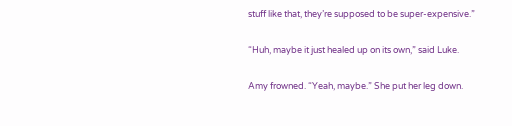stuff like that, they’re supposed to be super-expensive.”

“Huh, maybe it just healed up on its own,” said Luke.

Amy frowned. “Yeah, maybe.” She put her leg down.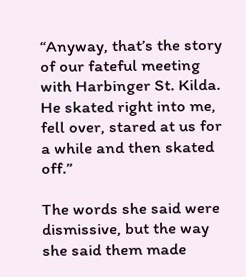“Anyway, that’s the story of our fateful meeting with Harbinger St. Kilda. He skated right into me, fell over, stared at us for a while and then skated off.”

The words she said were dismissive, but the way she said them made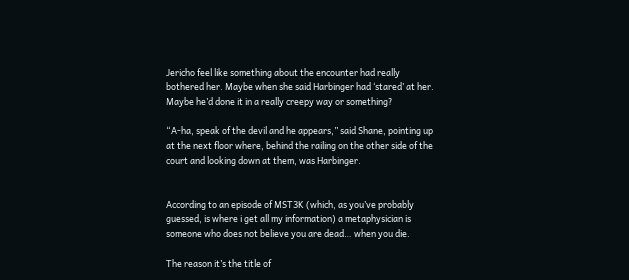Jericho feel like something about the encounter had really bothered her. Maybe when she said Harbinger had ‘stared’ at her. Maybe he’d done it in a really creepy way or something?

“A-ha, speak of the devil and he appears,” said Shane, pointing up at the next floor where, behind the railing on the other side of the court and looking down at them, was Harbinger.


According to an episode of MST3K (which, as you’ve probably guessed, is where i get all my information) a metaphysician is someone who does not believe you are dead… when you die.

The reason it’s the title of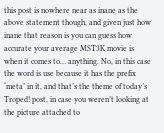this post is nowhere near as inane as the above statement though, and given just how inane that reason is you can guess how accurate your average MST3K movie is when it comes to… anything. No, in this case the word is use because it has the prefix ‘meta’ in it, and that’s the theme of today’s Troped! post, in case you weren’t looking at the picture attached to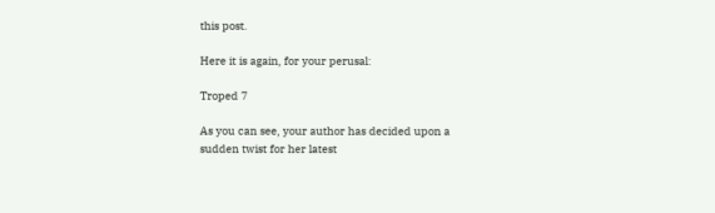this post.

Here it is again, for your perusal:

Troped 7

As you can see, your author has decided upon a sudden twist for her latest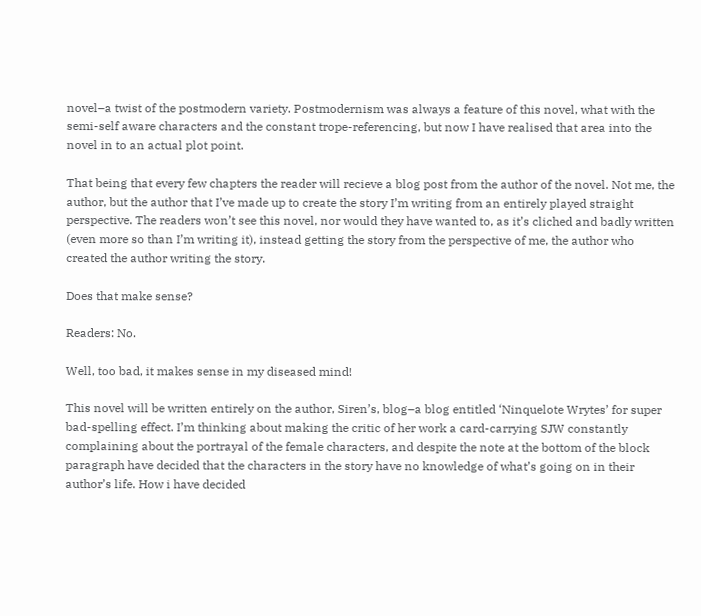novel–a twist of the postmodern variety. Postmodernism was always a feature of this novel, what with the semi-self aware characters and the constant trope-referencing, but now I have realised that area into the novel in to an actual plot point.

That being that every few chapters the reader will recieve a blog post from the author of the novel. Not me, the author, but the author that I’ve made up to create the story I’m writing from an entirely played straight perspective. The readers won’t see this novel, nor would they have wanted to, as it’s cliched and badly written (even more so than I’m writing it), instead getting the story from the perspective of me, the author who created the author writing the story.

Does that make sense?

Readers: No.

Well, too bad, it makes sense in my diseased mind!

This novel will be written entirely on the author, Siren’s, blog–a blog entitled ‘Ninquelote Wrytes’ for super bad-spelling effect. I’m thinking about making the critic of her work a card-carrying SJW constantly complaining about the portrayal of the female characters, and despite the note at the bottom of the block paragraph have decided that the characters in the story have no knowledge of what’s going on in their author’s life. How i have decided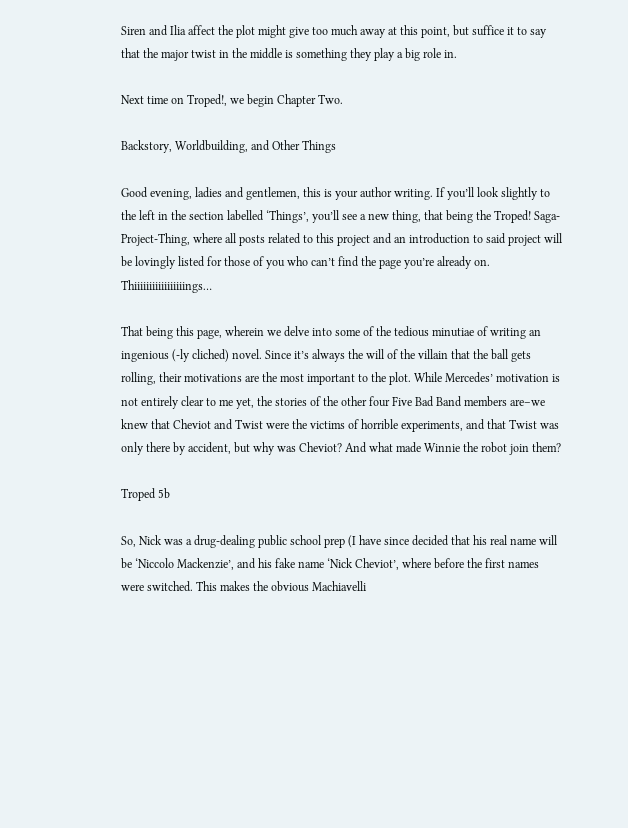Siren and Ilia affect the plot might give too much away at this point, but suffice it to say that the major twist in the middle is something they play a big role in.

Next time on Troped!, we begin Chapter Two.

Backstory, Worldbuilding, and Other Things

Good evening, ladies and gentlemen, this is your author writing. If you’ll look slightly to the left in the section labelled ‘Things’, you’ll see a new thing, that being the Troped! Saga-Project-Thing, where all posts related to this project and an introduction to said project will be lovingly listed for those of you who can’t find the page you’re already on. Thiiiiiiiiiiiiiiiiings…

That being this page, wherein we delve into some of the tedious minutiae of writing an ingenious (-ly cliched) novel. Since it’s always the will of the villain that the ball gets rolling, their motivations are the most important to the plot. While Mercedes’ motivation is not entirely clear to me yet, the stories of the other four Five Bad Band members are–we knew that Cheviot and Twist were the victims of horrible experiments, and that Twist was only there by accident, but why was Cheviot? And what made Winnie the robot join them?

Troped 5b

So, Nick was a drug-dealing public school prep (I have since decided that his real name will be ‘Niccolo Mackenzie’, and his fake name ‘Nick Cheviot’, where before the first names were switched. This makes the obvious Machiavelli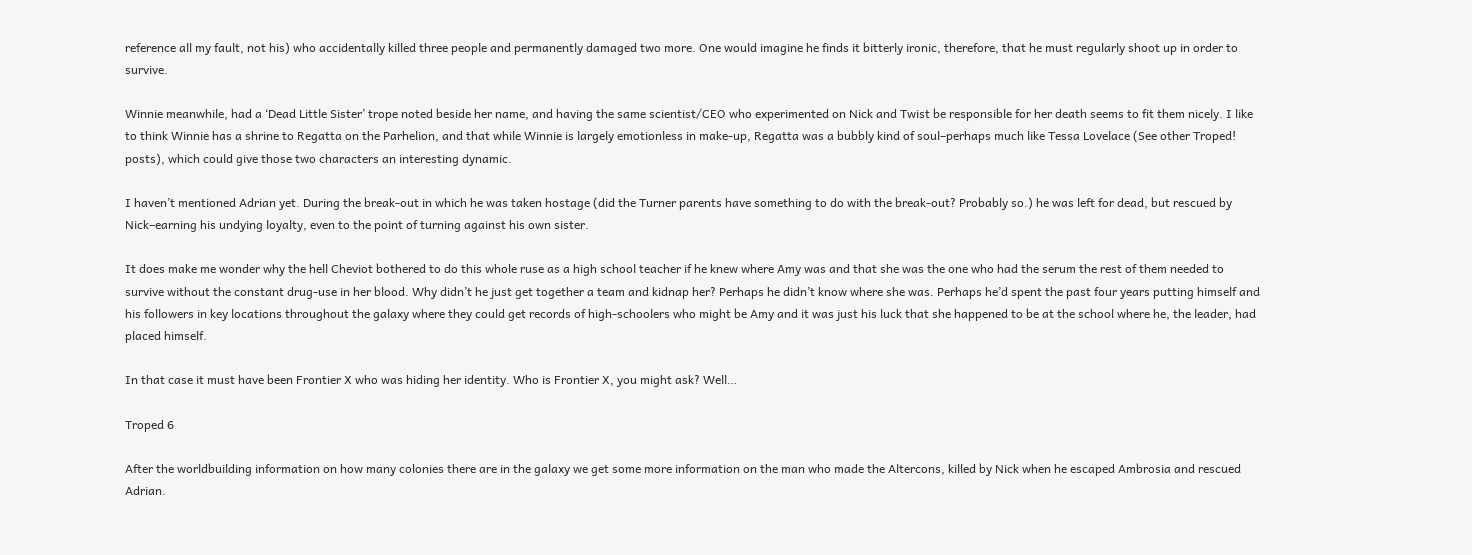reference all my fault, not his) who accidentally killed three people and permanently damaged two more. One would imagine he finds it bitterly ironic, therefore, that he must regularly shoot up in order to survive.

Winnie meanwhile, had a ‘Dead Little Sister’ trope noted beside her name, and having the same scientist/CEO who experimented on Nick and Twist be responsible for her death seems to fit them nicely. I like to think Winnie has a shrine to Regatta on the Parhelion, and that while Winnie is largely emotionless in make-up, Regatta was a bubbly kind of soul–perhaps much like Tessa Lovelace (See other Troped! posts), which could give those two characters an interesting dynamic.

I haven’t mentioned Adrian yet. During the break-out in which he was taken hostage (did the Turner parents have something to do with the break-out? Probably so.) he was left for dead, but rescued by Nick–earning his undying loyalty, even to the point of turning against his own sister.

It does make me wonder why the hell Cheviot bothered to do this whole ruse as a high school teacher if he knew where Amy was and that she was the one who had the serum the rest of them needed to survive without the constant drug-use in her blood. Why didn’t he just get together a team and kidnap her? Perhaps he didn’t know where she was. Perhaps he’d spent the past four years putting himself and his followers in key locations throughout the galaxy where they could get records of high-schoolers who might be Amy and it was just his luck that she happened to be at the school where he, the leader, had placed himself.

In that case it must have been Frontier X who was hiding her identity. Who is Frontier X, you might ask? Well…

Troped 6

After the worldbuilding information on how many colonies there are in the galaxy we get some more information on the man who made the Altercons, killed by Nick when he escaped Ambrosia and rescued Adrian.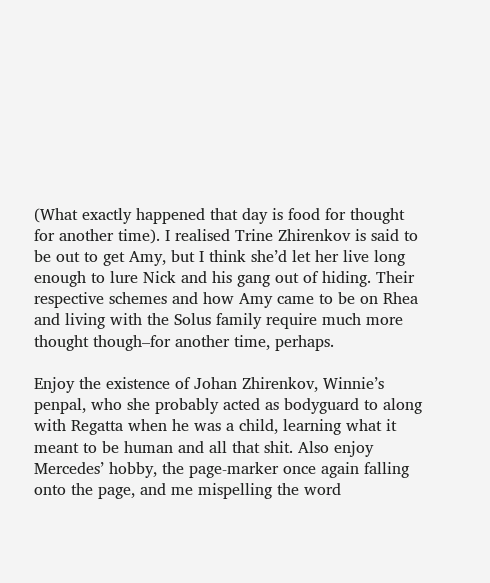(What exactly happened that day is food for thought for another time). I realised Trine Zhirenkov is said to be out to get Amy, but I think she’d let her live long enough to lure Nick and his gang out of hiding. Their respective schemes and how Amy came to be on Rhea and living with the Solus family require much more thought though–for another time, perhaps.

Enjoy the existence of Johan Zhirenkov, Winnie’s penpal, who she probably acted as bodyguard to along with Regatta when he was a child, learning what it meant to be human and all that shit. Also enjoy Mercedes’ hobby, the page-marker once again falling onto the page, and me mispelling the word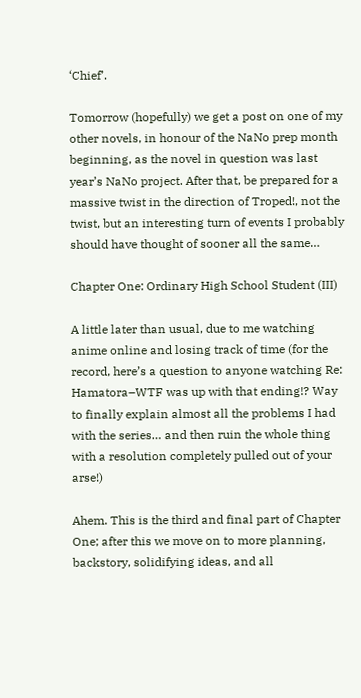‘Chief’.

Tomorrow (hopefully) we get a post on one of my other novels, in honour of the NaNo prep month beginning, as the novel in question was last year’s NaNo project. After that, be prepared for a massive twist in the direction of Troped!, not the twist, but an interesting turn of events I probably should have thought of sooner all the same…

Chapter One: Ordinary High School Student (III)

A little later than usual, due to me watching anime online and losing track of time (for the record, here’s a question to anyone watching Re: Hamatora–WTF was up with that ending!? Way to finally explain almost all the problems I had with the series… and then ruin the whole thing with a resolution completely pulled out of your arse!)

Ahem. This is the third and final part of Chapter One; after this we move on to more planning, backstory, solidifying ideas, and all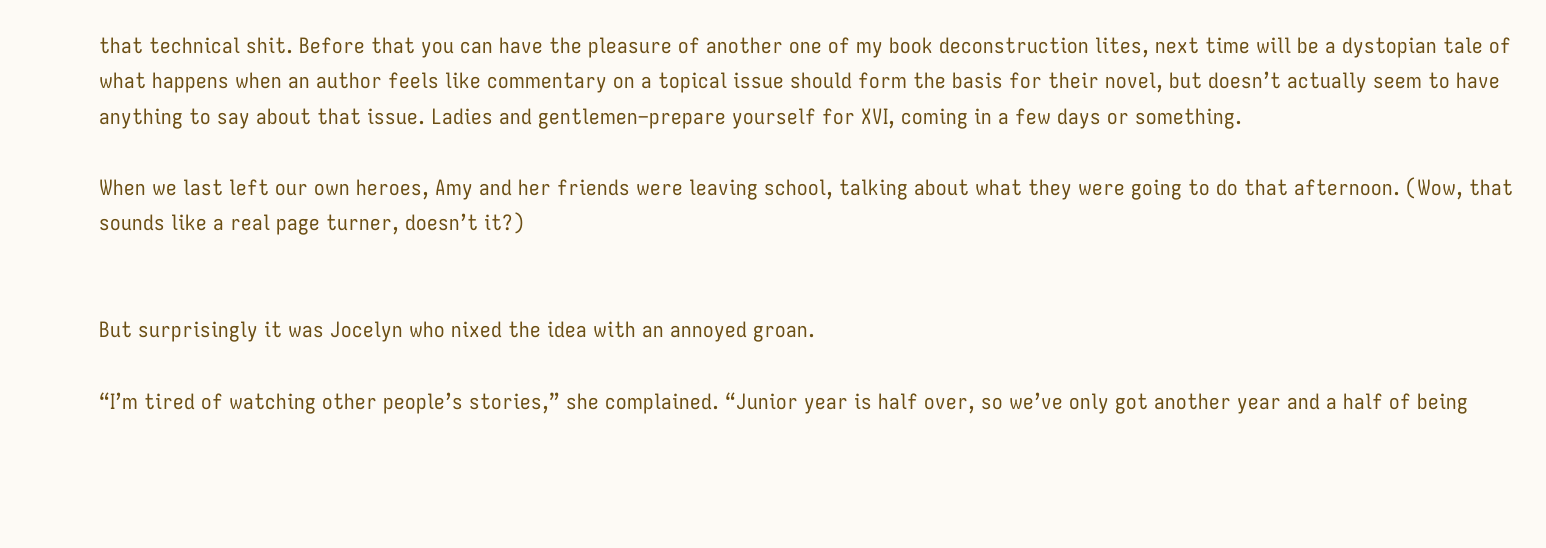that technical shit. Before that you can have the pleasure of another one of my book deconstruction lites, next time will be a dystopian tale of what happens when an author feels like commentary on a topical issue should form the basis for their novel, but doesn’t actually seem to have anything to say about that issue. Ladies and gentlemen–prepare yourself for XVI, coming in a few days or something.

When we last left our own heroes, Amy and her friends were leaving school, talking about what they were going to do that afternoon. (Wow, that sounds like a real page turner, doesn’t it?)


But surprisingly it was Jocelyn who nixed the idea with an annoyed groan.

“I’m tired of watching other people’s stories,” she complained. “Junior year is half over, so we’ve only got another year and a half of being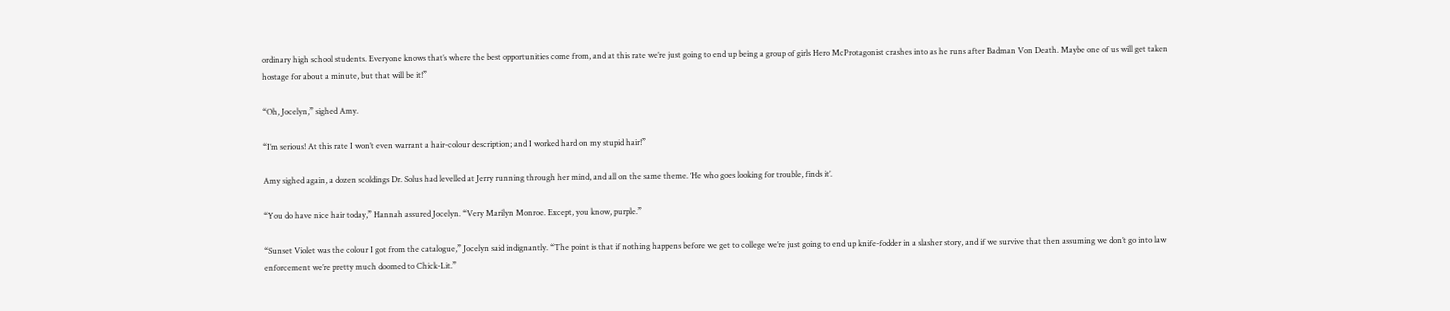ordinary high school students. Everyone knows that’s where the best opportunities come from, and at this rate we’re just going to end up being a group of girls Hero McProtagonist crashes into as he runs after Badman Von Death. Maybe one of us will get taken hostage for about a minute, but that will be it!”

“Oh, Jocelyn,” sighed Amy.

“I’m serious! At this rate I won’t even warrant a hair-colour description; and I worked hard on my stupid hair!”

Amy sighed again, a dozen scoldings Dr. Solus had levelled at Jerry running through her mind, and all on the same theme. ‘He who goes looking for trouble, finds it’.

“You do have nice hair today,” Hannah assured Jocelyn. “Very Marilyn Monroe. Except, you know, purple.”

“Sunset Violet was the colour I got from the catalogue,” Jocelyn said indignantly. “The point is that if nothing happens before we get to college we’re just going to end up knife-fodder in a slasher story, and if we survive that then assuming we don’t go into law enforcement we’re pretty much doomed to Chick-Lit.”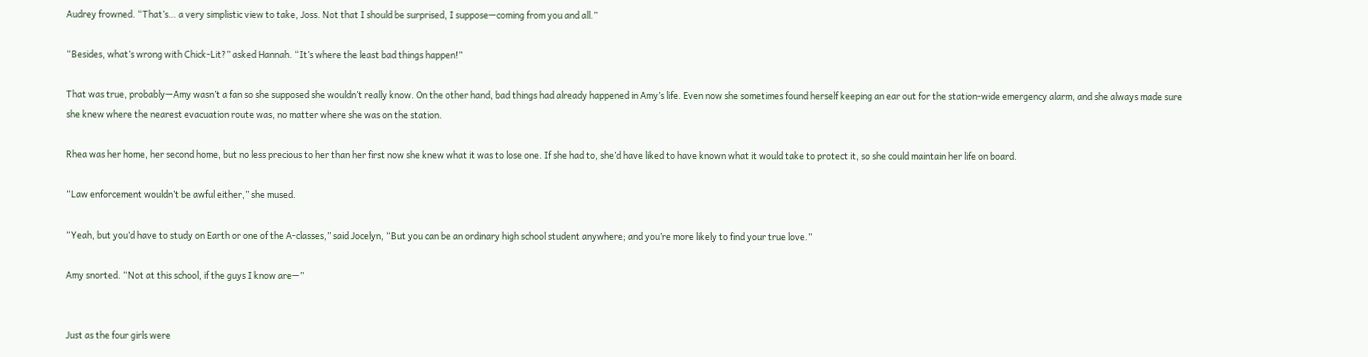Audrey frowned. “That’s… a very simplistic view to take, Joss. Not that I should be surprised, I suppose—coming from you and all.”

“Besides, what’s wrong with Chick-Lit?” asked Hannah. “It’s where the least bad things happen!”

That was true, probably—Amy wasn’t a fan so she supposed she wouldn’t really know. On the other hand, bad things had already happened in Amy’s life. Even now she sometimes found herself keeping an ear out for the station-wide emergency alarm, and she always made sure she knew where the nearest evacuation route was, no matter where she was on the station.

Rhea was her home, her second home, but no less precious to her than her first now she knew what it was to lose one. If she had to, she’d have liked to have known what it would take to protect it, so she could maintain her life on board.

“Law enforcement wouldn’t be awful either,” she mused.

“Yeah, but you’d have to study on Earth or one of the A-classes,” said Jocelyn, “But you can be an ordinary high school student anywhere; and you’re more likely to find your true love.”

Amy snorted. “Not at this school, if the guys I know are—”


Just as the four girls were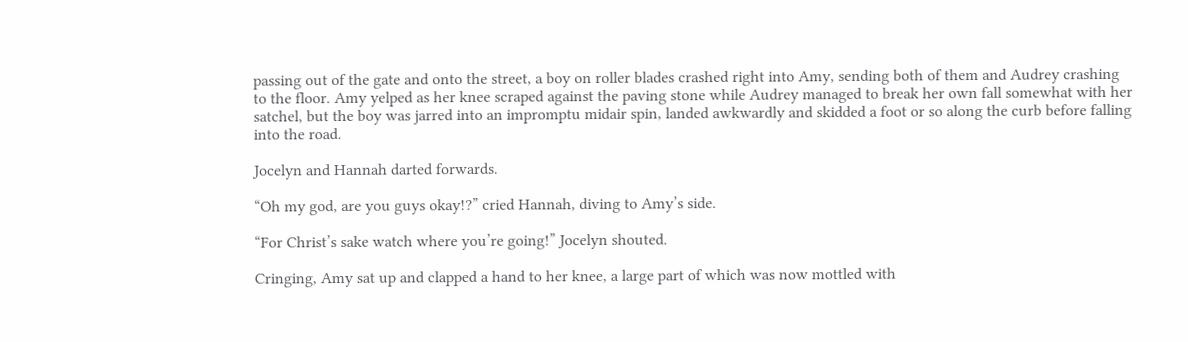passing out of the gate and onto the street, a boy on roller blades crashed right into Amy, sending both of them and Audrey crashing to the floor. Amy yelped as her knee scraped against the paving stone while Audrey managed to break her own fall somewhat with her satchel, but the boy was jarred into an impromptu midair spin, landed awkwardly and skidded a foot or so along the curb before falling into the road.

Jocelyn and Hannah darted forwards.

“Oh my god, are you guys okay!?” cried Hannah, diving to Amy’s side.

“For Christ’s sake watch where you’re going!” Jocelyn shouted.

Cringing, Amy sat up and clapped a hand to her knee, a large part of which was now mottled with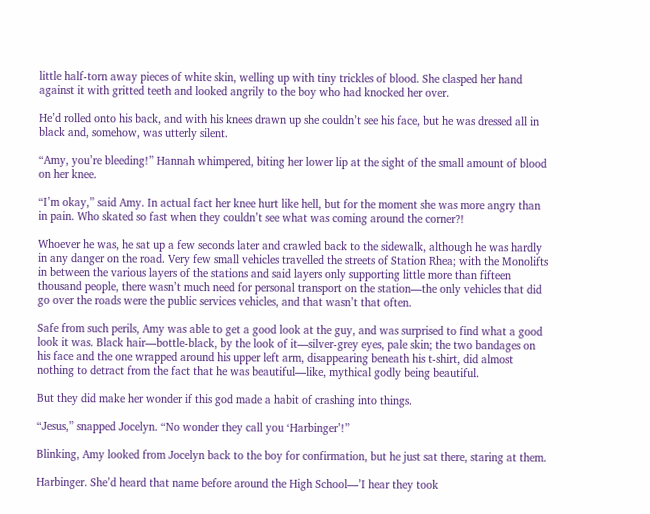little half-torn away pieces of white skin, welling up with tiny trickles of blood. She clasped her hand against it with gritted teeth and looked angrily to the boy who had knocked her over.

He’d rolled onto his back, and with his knees drawn up she couldn’t see his face, but he was dressed all in black and, somehow, was utterly silent.

“Amy, you’re bleeding!” Hannah whimpered, biting her lower lip at the sight of the small amount of blood on her knee.

“I’m okay,” said Amy. In actual fact her knee hurt like hell, but for the moment she was more angry than in pain. Who skated so fast when they couldn’t see what was coming around the corner?!

Whoever he was, he sat up a few seconds later and crawled back to the sidewalk, although he was hardly in any danger on the road. Very few small vehicles travelled the streets of Station Rhea; with the Monolifts in between the various layers of the stations and said layers only supporting little more than fifteen thousand people, there wasn’t much need for personal transport on the station—the only vehicles that did go over the roads were the public services vehicles, and that wasn’t that often.

Safe from such perils, Amy was able to get a good look at the guy, and was surprised to find what a good look it was. Black hair—bottle-black, by the look of it—silver-grey eyes, pale skin; the two bandages on his face and the one wrapped around his upper left arm, disappearing beneath his t-shirt, did almost nothing to detract from the fact that he was beautiful—like, mythical godly being beautiful.

But they did make her wonder if this god made a habit of crashing into things.

“Jesus,” snapped Jocelyn. “No wonder they call you ‘Harbinger’!”

Blinking, Amy looked from Jocelyn back to the boy for confirmation, but he just sat there, staring at them.

Harbinger. She’d heard that name before around the High School—’I hear they took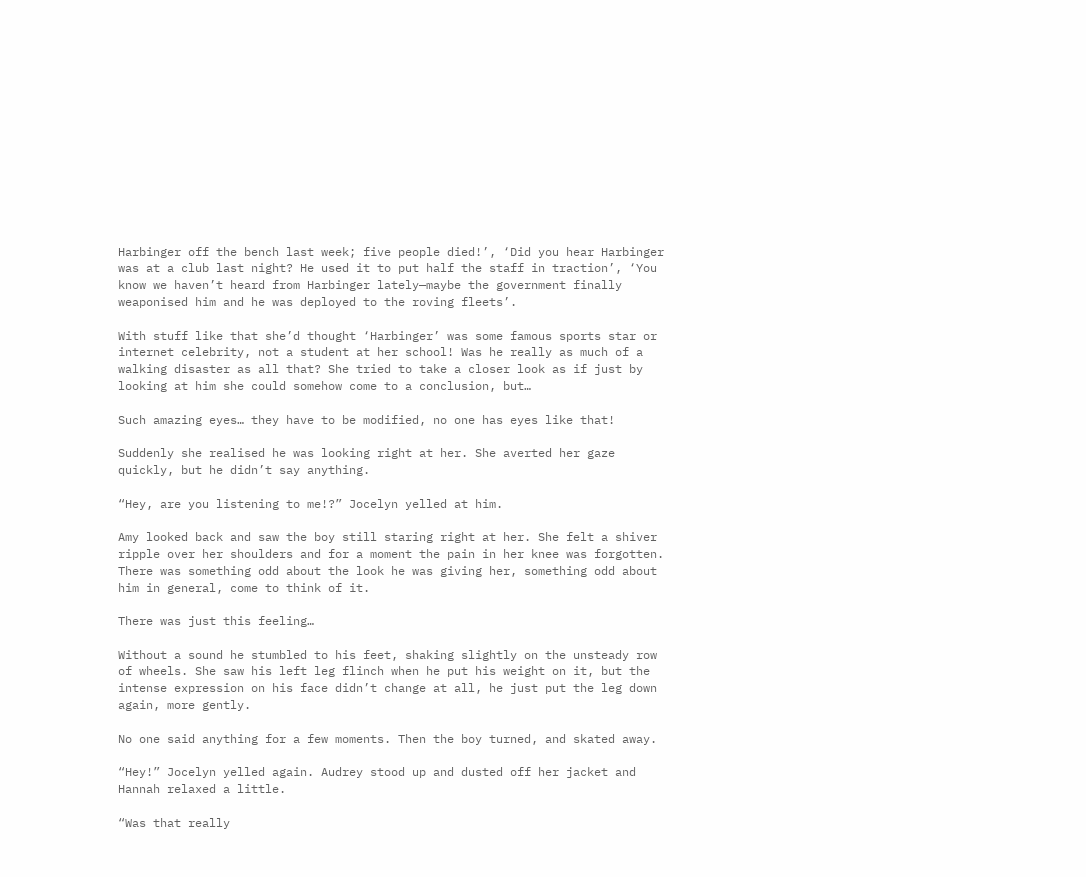Harbinger off the bench last week; five people died!’, ‘Did you hear Harbinger was at a club last night? He used it to put half the staff in traction’, ‘You know we haven’t heard from Harbinger lately—maybe the government finally weaponised him and he was deployed to the roving fleets’.

With stuff like that she’d thought ‘Harbinger’ was some famous sports star or internet celebrity, not a student at her school! Was he really as much of a walking disaster as all that? She tried to take a closer look as if just by looking at him she could somehow come to a conclusion, but…

Such amazing eyes… they have to be modified, no one has eyes like that!

Suddenly she realised he was looking right at her. She averted her gaze quickly, but he didn’t say anything.

“Hey, are you listening to me!?” Jocelyn yelled at him.

Amy looked back and saw the boy still staring right at her. She felt a shiver ripple over her shoulders and for a moment the pain in her knee was forgotten. There was something odd about the look he was giving her, something odd about him in general, come to think of it.

There was just this feeling…

Without a sound he stumbled to his feet, shaking slightly on the unsteady row of wheels. She saw his left leg flinch when he put his weight on it, but the intense expression on his face didn’t change at all, he just put the leg down again, more gently.

No one said anything for a few moments. Then the boy turned, and skated away.

“Hey!” Jocelyn yelled again. Audrey stood up and dusted off her jacket and Hannah relaxed a little.

“Was that really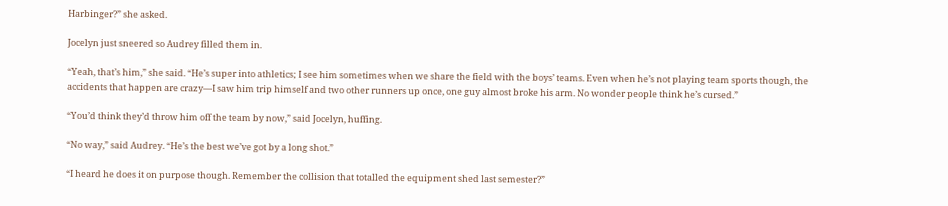Harbinger?” she asked.

Jocelyn just sneered so Audrey filled them in.

“Yeah, that’s him,” she said. “He’s super into athletics; I see him sometimes when we share the field with the boys’ teams. Even when he’s not playing team sports though, the accidents that happen are crazy—I saw him trip himself and two other runners up once, one guy almost broke his arm. No wonder people think he’s cursed.”

“You’d think they’d throw him off the team by now,” said Jocelyn, huffing.

“No way,” said Audrey. “He’s the best we’ve got by a long shot.”

“I heard he does it on purpose though. Remember the collision that totalled the equipment shed last semester?”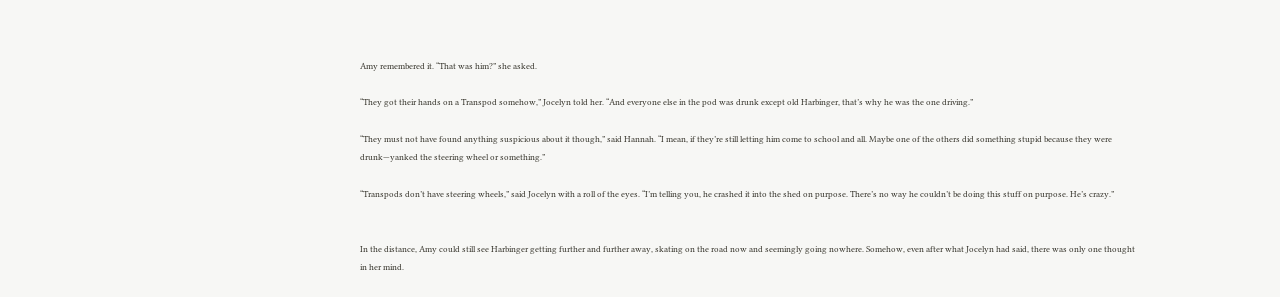Amy remembered it. “That was him?” she asked.

“They got their hands on a Transpod somehow,” Jocelyn told her. “And everyone else in the pod was drunk except old Harbinger, that’s why he was the one driving.”

“They must not have found anything suspicious about it though,” said Hannah. “I mean, if they’re still letting him come to school and all. Maybe one of the others did something stupid because they were drunk—yanked the steering wheel or something.”

“Transpods don’t have steering wheels,” said Jocelyn with a roll of the eyes. “I’m telling you, he crashed it into the shed on purpose. There’s no way he couldn’t be doing this stuff on purpose. He’s crazy.”


In the distance, Amy could still see Harbinger getting further and further away, skating on the road now and seemingly going nowhere. Somehow, even after what Jocelyn had said, there was only one thought in her mind.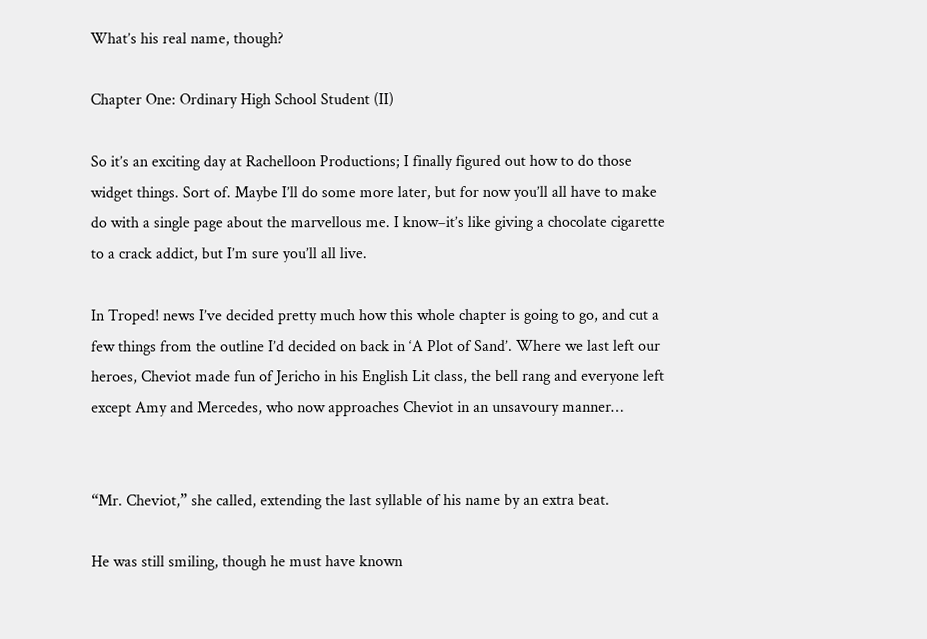What’s his real name, though?

Chapter One: Ordinary High School Student (II)

So it’s an exciting day at Rachelloon Productions; I finally figured out how to do those widget things. Sort of. Maybe I’ll do some more later, but for now you’ll all have to make do with a single page about the marvellous me. I know–it’s like giving a chocolate cigarette to a crack addict, but I’m sure you’ll all live.

In Troped! news I’ve decided pretty much how this whole chapter is going to go, and cut a few things from the outline I’d decided on back in ‘A Plot of Sand’. Where we last left our heroes, Cheviot made fun of Jericho in his English Lit class, the bell rang and everyone left except Amy and Mercedes, who now approaches Cheviot in an unsavoury manner…


“Mr. Cheviot,” she called, extending the last syllable of his name by an extra beat.

He was still smiling, though he must have known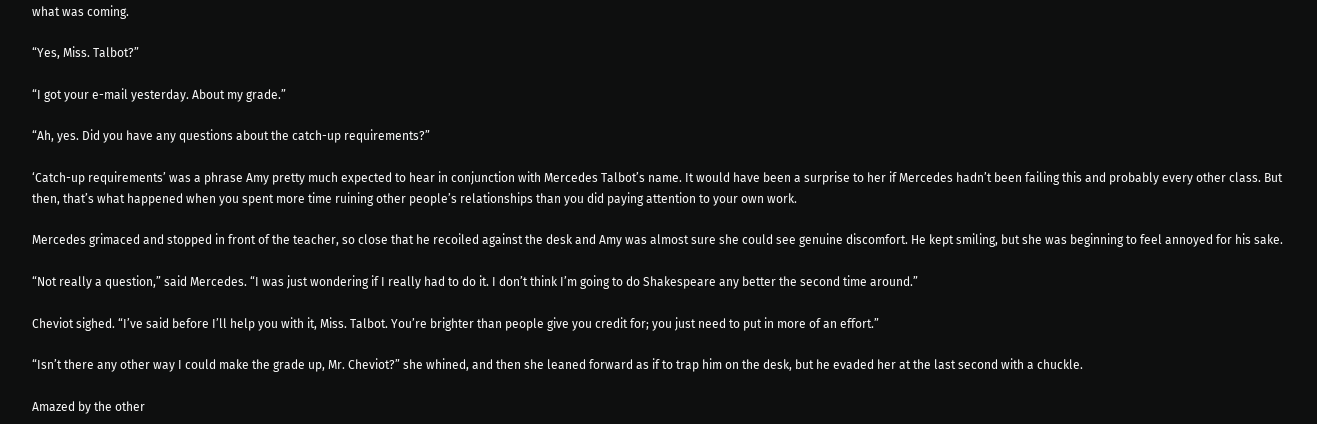what was coming.

“Yes, Miss. Talbot?”

“I got your e-mail yesterday. About my grade.”

“Ah, yes. Did you have any questions about the catch-up requirements?”

‘Catch-up requirements’ was a phrase Amy pretty much expected to hear in conjunction with Mercedes Talbot’s name. It would have been a surprise to her if Mercedes hadn’t been failing this and probably every other class. But then, that’s what happened when you spent more time ruining other people’s relationships than you did paying attention to your own work.

Mercedes grimaced and stopped in front of the teacher, so close that he recoiled against the desk and Amy was almost sure she could see genuine discomfort. He kept smiling, but she was beginning to feel annoyed for his sake.

“Not really a question,” said Mercedes. “I was just wondering if I really had to do it. I don’t think I’m going to do Shakespeare any better the second time around.”

Cheviot sighed. “I’ve said before I’ll help you with it, Miss. Talbot. You’re brighter than people give you credit for; you just need to put in more of an effort.”

“Isn’t there any other way I could make the grade up, Mr. Cheviot?” she whined, and then she leaned forward as if to trap him on the desk, but he evaded her at the last second with a chuckle.

Amazed by the other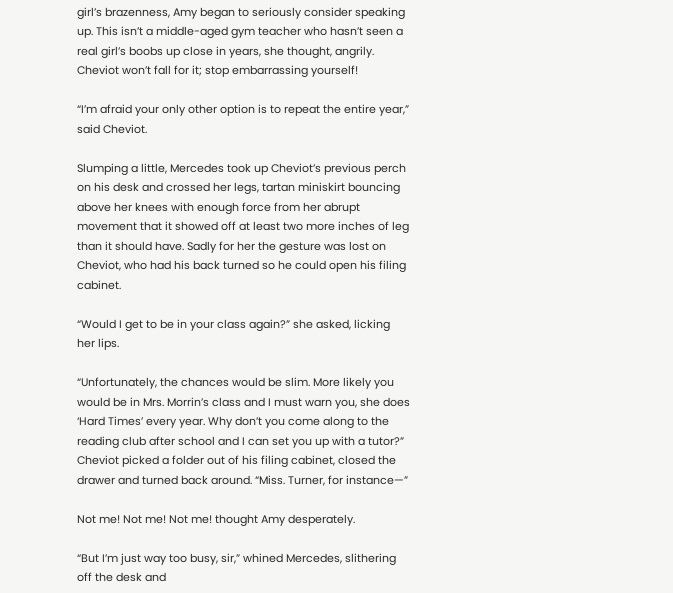girl’s brazenness, Amy began to seriously consider speaking up. This isn’t a middle-aged gym teacher who hasn’t seen a real girl’s boobs up close in years, she thought, angrily. Cheviot won’t fall for it; stop embarrassing yourself!

“I’m afraid your only other option is to repeat the entire year,” said Cheviot.

Slumping a little, Mercedes took up Cheviot’s previous perch on his desk and crossed her legs, tartan miniskirt bouncing above her knees with enough force from her abrupt movement that it showed off at least two more inches of leg than it should have. Sadly for her the gesture was lost on Cheviot, who had his back turned so he could open his filing cabinet.

“Would I get to be in your class again?” she asked, licking her lips.

“Unfortunately, the chances would be slim. More likely you would be in Mrs. Morrin’s class and I must warn you, she does ‘Hard Times’ every year. Why don’t you come along to the reading club after school and I can set you up with a tutor?” Cheviot picked a folder out of his filing cabinet, closed the drawer and turned back around. “Miss. Turner, for instance—”

Not me! Not me! Not me! thought Amy desperately.

“But I’m just way too busy, sir,” whined Mercedes, slithering off the desk and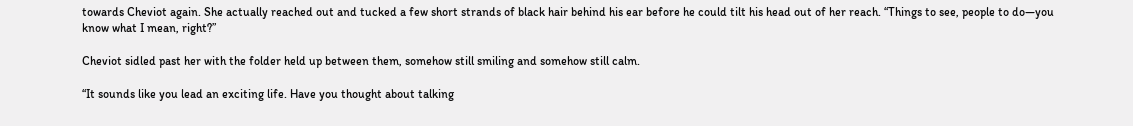towards Cheviot again. She actually reached out and tucked a few short strands of black hair behind his ear before he could tilt his head out of her reach. “Things to see, people to do—you know what I mean, right?”

Cheviot sidled past her with the folder held up between them, somehow still smiling and somehow still calm.

“It sounds like you lead an exciting life. Have you thought about talking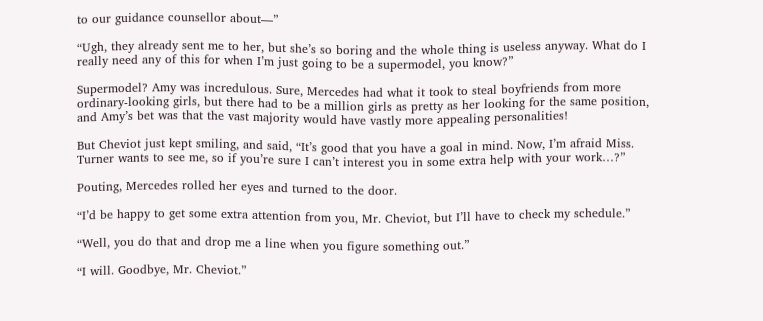to our guidance counsellor about—”

“Ugh, they already sent me to her, but she’s so boring and the whole thing is useless anyway. What do I really need any of this for when I’m just going to be a supermodel, you know?”

Supermodel? Amy was incredulous. Sure, Mercedes had what it took to steal boyfriends from more ordinary-looking girls, but there had to be a million girls as pretty as her looking for the same position, and Amy’s bet was that the vast majority would have vastly more appealing personalities!

But Cheviot just kept smiling, and said, “It’s good that you have a goal in mind. Now, I’m afraid Miss. Turner wants to see me, so if you’re sure I can’t interest you in some extra help with your work…?”

Pouting, Mercedes rolled her eyes and turned to the door.

“I’d be happy to get some extra attention from you, Mr. Cheviot, but I’ll have to check my schedule.”

“Well, you do that and drop me a line when you figure something out.”

“I will. Goodbye, Mr. Cheviot.”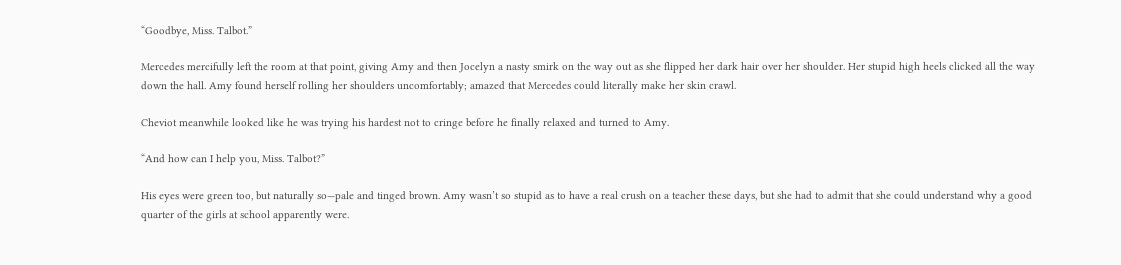“Goodbye, Miss. Talbot.”

Mercedes mercifully left the room at that point, giving Amy and then Jocelyn a nasty smirk on the way out as she flipped her dark hair over her shoulder. Her stupid high heels clicked all the way down the hall. Amy found herself rolling her shoulders uncomfortably; amazed that Mercedes could literally make her skin crawl.

Cheviot meanwhile looked like he was trying his hardest not to cringe before he finally relaxed and turned to Amy.

“And how can I help you, Miss. Talbot?”

His eyes were green too, but naturally so—pale and tinged brown. Amy wasn’t so stupid as to have a real crush on a teacher these days, but she had to admit that she could understand why a good quarter of the girls at school apparently were.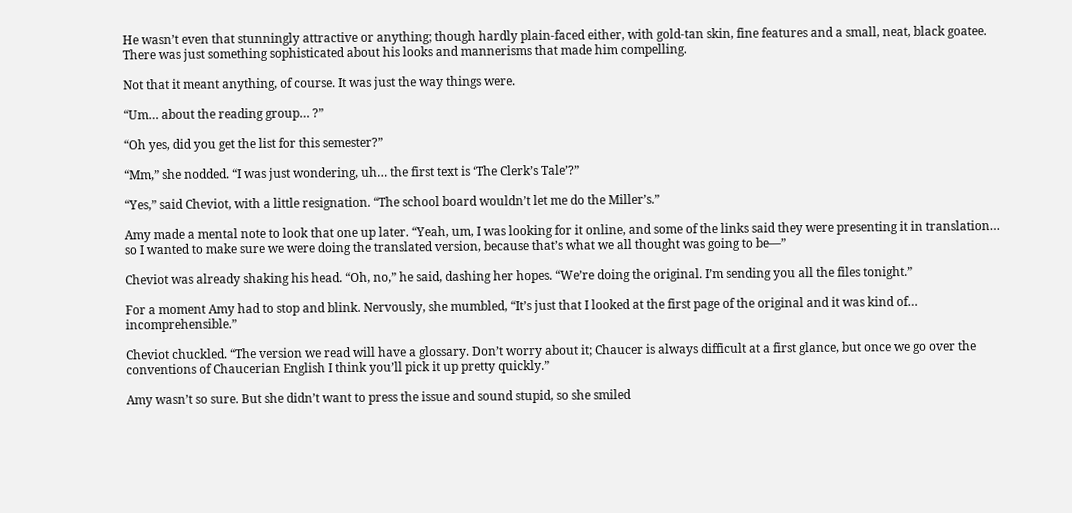He wasn’t even that stunningly attractive or anything; though hardly plain-faced either, with gold-tan skin, fine features and a small, neat, black goatee. There was just something sophisticated about his looks and mannerisms that made him compelling.

Not that it meant anything, of course. It was just the way things were.

“Um… about the reading group… ?”

“Oh yes, did you get the list for this semester?”

“Mm,” she nodded. “I was just wondering, uh… the first text is ‘The Clerk’s Tale’?”

“Yes,” said Cheviot, with a little resignation. “The school board wouldn’t let me do the Miller’s.”

Amy made a mental note to look that one up later. “Yeah, um, I was looking for it online, and some of the links said they were presenting it in translation… so I wanted to make sure we were doing the translated version, because that’s what we all thought was going to be—”

Cheviot was already shaking his head. “Oh, no,” he said, dashing her hopes. “We’re doing the original. I’m sending you all the files tonight.”

For a moment Amy had to stop and blink. Nervously, she mumbled, “It’s just that I looked at the first page of the original and it was kind of… incomprehensible.”

Cheviot chuckled. “The version we read will have a glossary. Don’t worry about it; Chaucer is always difficult at a first glance, but once we go over the conventions of Chaucerian English I think you’ll pick it up pretty quickly.”

Amy wasn’t so sure. But she didn’t want to press the issue and sound stupid, so she smiled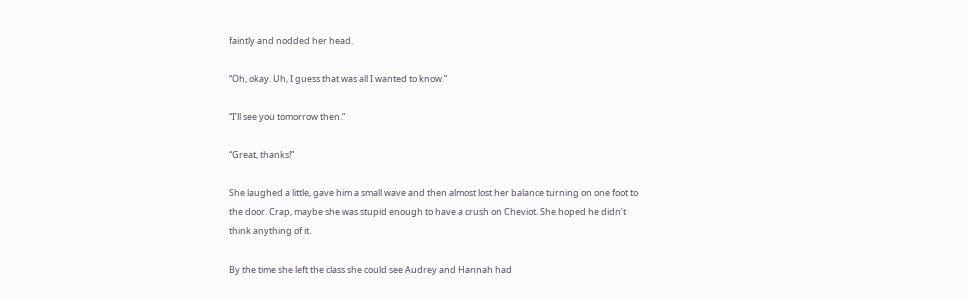faintly and nodded her head.

“Oh, okay. Uh, I guess that was all I wanted to know.”

“I’ll see you tomorrow then.”

“Great, thanks!”

She laughed a little, gave him a small wave and then almost lost her balance turning on one foot to the door. Crap, maybe she was stupid enough to have a crush on Cheviot. She hoped he didn’t think anything of it.

By the time she left the class she could see Audrey and Hannah had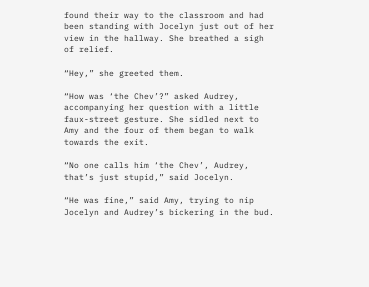found their way to the classroom and had been standing with Jocelyn just out of her view in the hallway. She breathed a sigh of relief.

“Hey,” she greeted them.

“How was ‘the Chev’?” asked Audrey, accompanying her question with a little faux-street gesture. She sidled next to Amy and the four of them began to walk towards the exit.

“No one calls him ‘the Chev’, Audrey, that’s just stupid,” said Jocelyn.

“He was fine,” said Amy, trying to nip Jocelyn and Audrey’s bickering in the bud.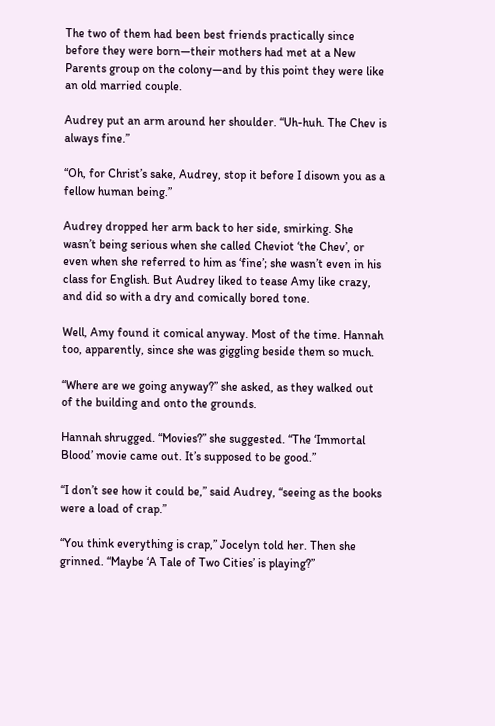The two of them had been best friends practically since before they were born—their mothers had met at a New Parents group on the colony—and by this point they were like an old married couple.

Audrey put an arm around her shoulder. “Uh-huh. The Chev is always fine.”

“Oh, for Christ’s sake, Audrey, stop it before I disown you as a fellow human being.”

Audrey dropped her arm back to her side, smirking. She wasn’t being serious when she called Cheviot ‘the Chev’, or even when she referred to him as ‘fine’; she wasn’t even in his class for English. But Audrey liked to tease Amy like crazy, and did so with a dry and comically bored tone.

Well, Amy found it comical anyway. Most of the time. Hannah too, apparently, since she was giggling beside them so much.

“Where are we going anyway?” she asked, as they walked out of the building and onto the grounds.

Hannah shrugged. “Movies?” she suggested. “The ‘Immortal Blood’ movie came out. It’s supposed to be good.”

“I don’t see how it could be,” said Audrey, “seeing as the books were a load of crap.”

“You think everything is crap,” Jocelyn told her. Then she grinned. “Maybe ‘A Tale of Two Cities’ is playing?”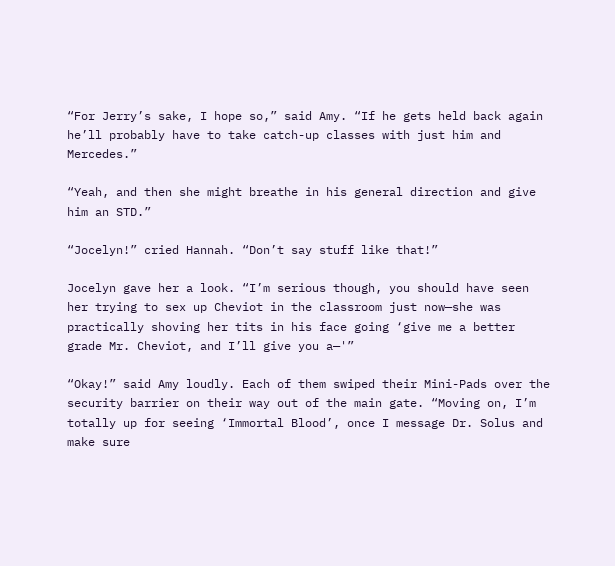“For Jerry’s sake, I hope so,” said Amy. “If he gets held back again he’ll probably have to take catch-up classes with just him and Mercedes.”

“Yeah, and then she might breathe in his general direction and give him an STD.”

“Jocelyn!” cried Hannah. “Don’t say stuff like that!”

Jocelyn gave her a look. “I’m serious though, you should have seen her trying to sex up Cheviot in the classroom just now—she was practically shoving her tits in his face going ‘give me a better grade Mr. Cheviot, and I’ll give you a—'”

“Okay!” said Amy loudly. Each of them swiped their Mini-Pads over the security barrier on their way out of the main gate. “Moving on, I’m totally up for seeing ‘Immortal Blood’, once I message Dr. Solus and make sure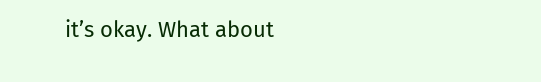it’s okay. What about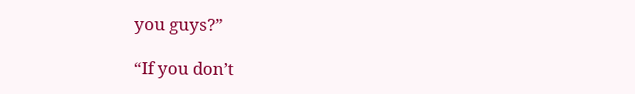you guys?”

“If you don’t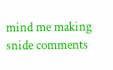mind me making snide comments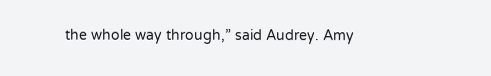the whole way through,” said Audrey. Amy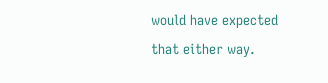would have expected that either way.